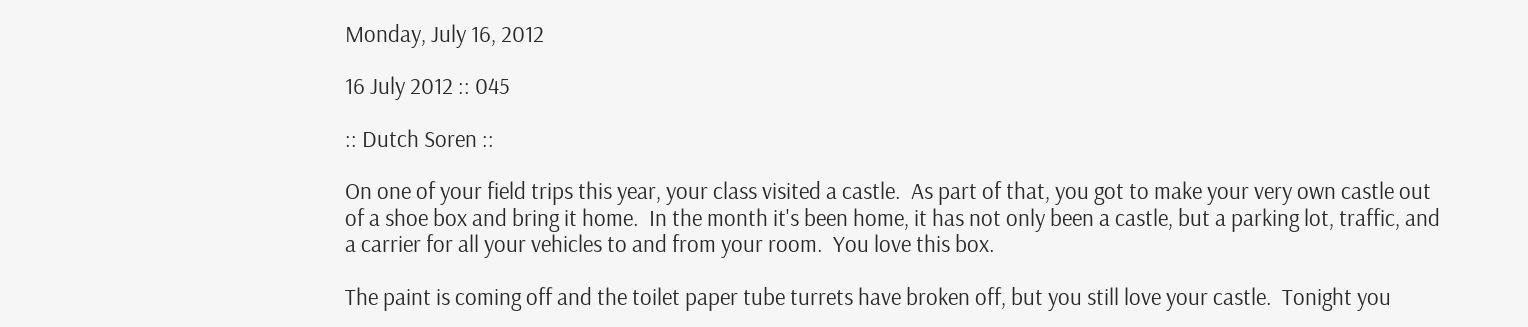Monday, July 16, 2012

16 July 2012 :: 045

:: Dutch Soren ::

On one of your field trips this year, your class visited a castle.  As part of that, you got to make your very own castle out of a shoe box and bring it home.  In the month it's been home, it has not only been a castle, but a parking lot, traffic, and a carrier for all your vehicles to and from your room.  You love this box.

The paint is coming off and the toilet paper tube turrets have broken off, but you still love your castle.  Tonight you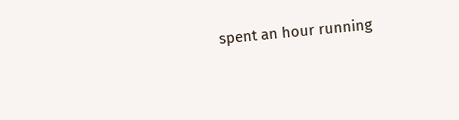spent an hour running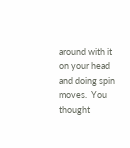around with it on your head and doing spin moves.  You thought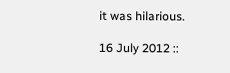it was hilarious.

16 July 2012 ::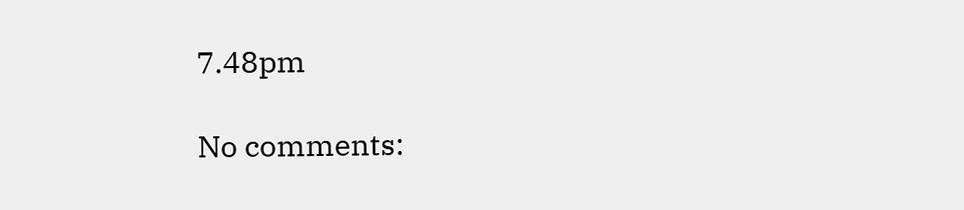7.48pm

No comments: